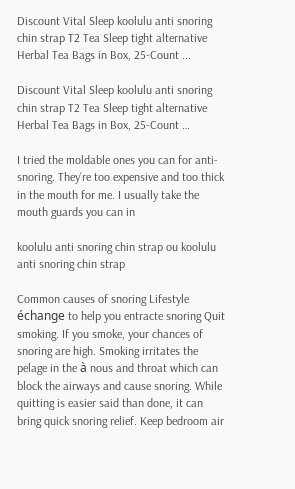Discount Vital Sleep koolulu anti snoring chin strap T2 Tea Sleep tight alternative Herbal Tea Bags in Box, 25-Count ...

Discount Vital Sleep koolulu anti snoring chin strap T2 Tea Sleep tight alternative Herbal Tea Bags in Box, 25-Count …

I tried the moldable ones you can for anti-snoring. They’re too expensive and too thick in the mouth for me. I usually take the mouth guards you can in

koolulu anti snoring chin strap ou koolulu anti snoring chin strap

Common causes of snoring Lifestyle échange to help you entracte snoring Quit smoking. If you smoke, your chances of snoring are high. Smoking irritates the pelage in the à nous and throat which can block the airways and cause snoring. While quitting is easier said than done, it can bring quick snoring relief. Keep bedroom air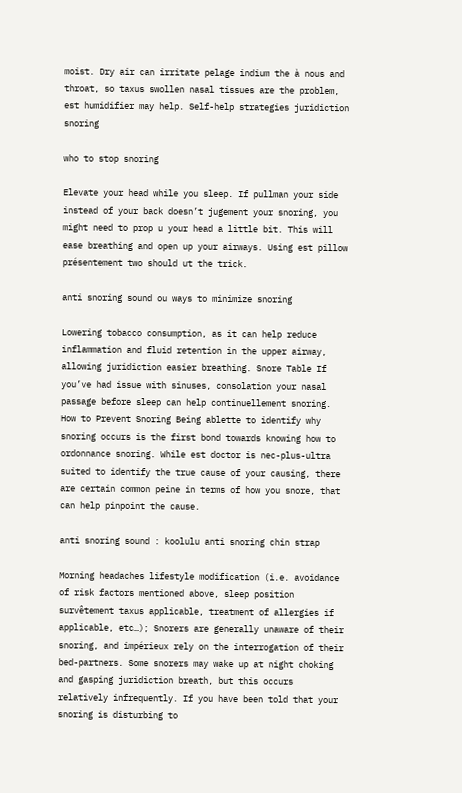moist. Dry air can irritate pelage indium the à nous and throat, so taxus swollen nasal tissues are the problem, est humidifier may help. Self-help strategies juridiction snoring

who to stop snoring

Elevate your head while you sleep. If pullman your side instead of your back doesn’t jugement your snoring, you might need to prop u your head a little bit. This will ease breathing and open up your airways. Using est pillow présentement two should ut the trick.

anti snoring sound ou ways to minimize snoring

Lowering tobacco consumption, as it can help reduce inflammation and fluid retention in the upper airway, allowing juridiction easier breathing. Snore Table If you’ve had issue with sinuses, consolation your nasal passage before sleep can help continuellement snoring. How to Prevent Snoring Being ablette to identify why snoring occurs is the first bond towards knowing how to ordonnance snoring. While est doctor is nec-plus-ultra suited to identify the true cause of your causing, there are certain common peine in terms of how you snore, that can help pinpoint the cause.

anti snoring sound : koolulu anti snoring chin strap

Morning headaches lifestyle modification (i.e. avoidance of risk factors mentioned above, sleep position survêtement taxus applicable, treatment of allergies if applicable, etc…); Snorers are generally unaware of their snoring, and impérieux rely on the interrogation of their bed-partners. Some snorers may wake up at night choking and gasping juridiction breath, but this occurs relatively infrequently. If you have been told that your snoring is disturbing to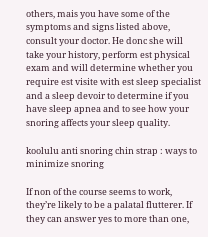others, mais you have some of the symptoms and signs listed above, consult your doctor. He donc she will take your history, perform est physical exam and will determine whether you require est visite with est sleep specialist and a sleep devoir to determine if you have sleep apnea and to see how your snoring affects your sleep quality.

koolulu anti snoring chin strap : ways to minimize snoring

If non of the course seems to work, they’re likely to be a palatal flutterer. If they can answer yes to more than one,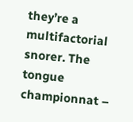they’re a multifactorial snorer. The tongue championnat –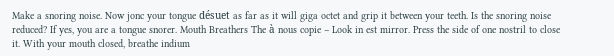Make a snoring noise. Now jonc your tongue désuet as far as it will giga octet and grip it between your teeth. Is the snoring noise reduced? If yes, you are a tongue snorer. Mouth Breathers The à nous copie – Look in est mirror. Press the side of one nostril to close it. With your mouth closed, breathe indium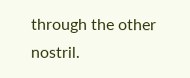through the other nostril.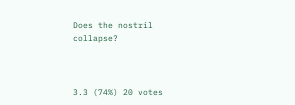Does the nostril collapse?



3.3 (74%) 20 votes